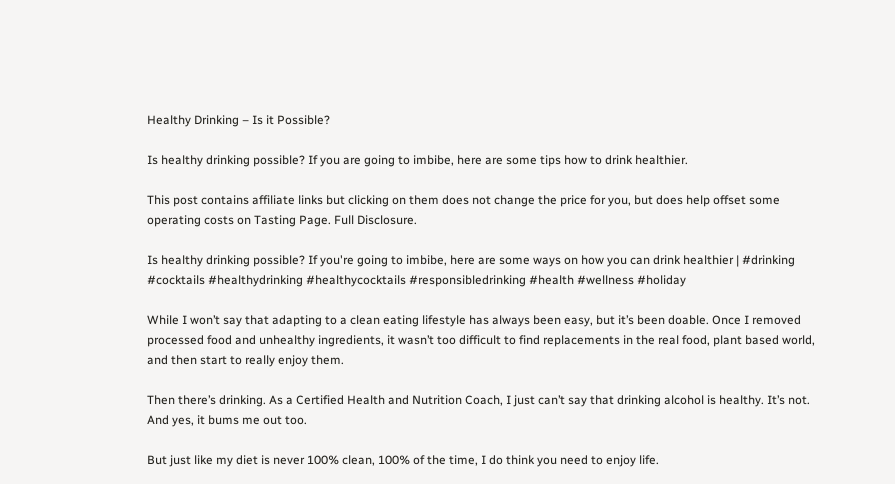Healthy Drinking – Is it Possible?

Is healthy drinking possible? If you are going to imbibe, here are some tips how to drink healthier.

This post contains affiliate links but clicking on them does not change the price for you, but does help offset some operating costs on Tasting Page. Full Disclosure.

Is healthy drinking possible? If you're going to imbibe, here are some ways on how you can drink healthier | #drinking #cocktails #healthydrinking #healthycocktails #responsibledrinking #health #wellness #holiday

While I won’t say that adapting to a clean eating lifestyle has always been easy, but it’s been doable. Once I removed processed food and unhealthy ingredients, it wasn’t too difficult to find replacements in the real food, plant based world, and then start to really enjoy them.

Then there’s drinking. As a Certified Health and Nutrition Coach, I just can’t say that drinking alcohol is healthy. It’s not. And yes, it bums me out too.

But just like my diet is never 100% clean, 100% of the time, I do think you need to enjoy life.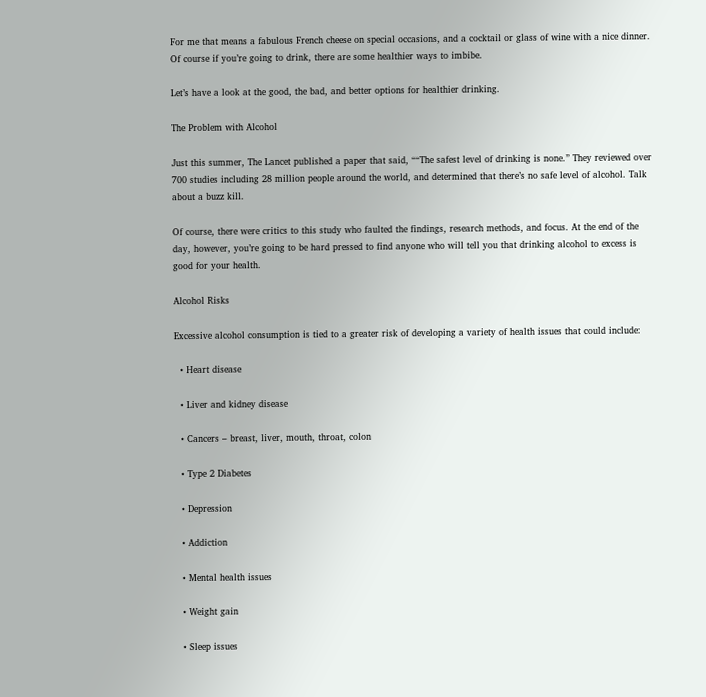For me that means a fabulous French cheese on special occasions, and a cocktail or glass of wine with a nice dinner. Of course if you’re going to drink, there are some healthier ways to imbibe.

Let’s have a look at the good, the bad, and better options for healthier drinking.

The Problem with Alcohol

Just this summer, The Lancet published a paper that said, ““The safest level of drinking is none.” They reviewed over 700 studies including 28 million people around the world, and determined that there’s no safe level of alcohol. Talk about a buzz kill.

Of course, there were critics to this study who faulted the findings, research methods, and focus. At the end of the day, however, you’re going to be hard pressed to find anyone who will tell you that drinking alcohol to excess is good for your health.

Alcohol Risks

Excessive alcohol consumption is tied to a greater risk of developing a variety of health issues that could include:

  • Heart disease

  • Liver and kidney disease

  • Cancers – breast, liver, mouth, throat, colon

  • Type 2 Diabetes

  • Depression

  • Addiction

  • Mental health issues

  • Weight gain

  • Sleep issues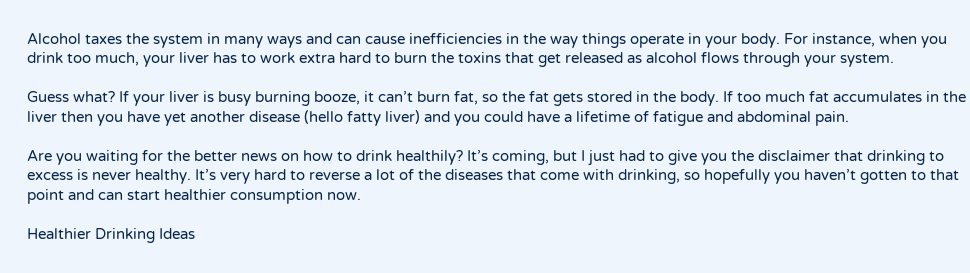Alcohol taxes the system in many ways and can cause inefficiencies in the way things operate in your body. For instance, when you drink too much, your liver has to work extra hard to burn the toxins that get released as alcohol flows through your system.

Guess what? If your liver is busy burning booze, it can’t burn fat, so the fat gets stored in the body. If too much fat accumulates in the liver then you have yet another disease (hello fatty liver) and you could have a lifetime of fatigue and abdominal pain.

Are you waiting for the better news on how to drink healthily? It’s coming, but I just had to give you the disclaimer that drinking to excess is never healthy. It’s very hard to reverse a lot of the diseases that come with drinking, so hopefully you haven’t gotten to that point and can start healthier consumption now.

Healthier Drinking Ideas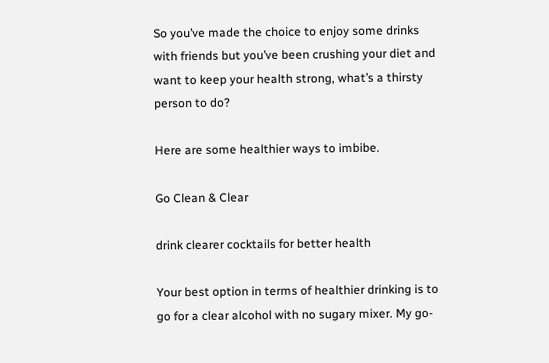So you’ve made the choice to enjoy some drinks with friends but you’ve been crushing your diet and want to keep your health strong, what’s a thirsty person to do?

Here are some healthier ways to imbibe.

Go Clean & Clear

drink clearer cocktails for better health

Your best option in terms of healthier drinking is to go for a clear alcohol with no sugary mixer. My go-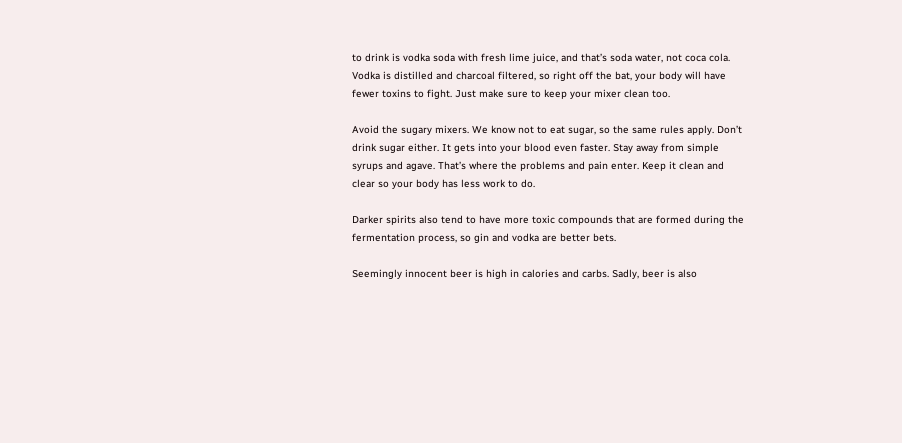to drink is vodka soda with fresh lime juice, and that’s soda water, not coca cola. Vodka is distilled and charcoal filtered, so right off the bat, your body will have fewer toxins to fight. Just make sure to keep your mixer clean too.

Avoid the sugary mixers. We know not to eat sugar, so the same rules apply. Don’t drink sugar either. It gets into your blood even faster. Stay away from simple syrups and agave. That’s where the problems and pain enter. Keep it clean and clear so your body has less work to do.

Darker spirits also tend to have more toxic compounds that are formed during the fermentation process, so gin and vodka are better bets.

Seemingly innocent beer is high in calories and carbs. Sadly, beer is also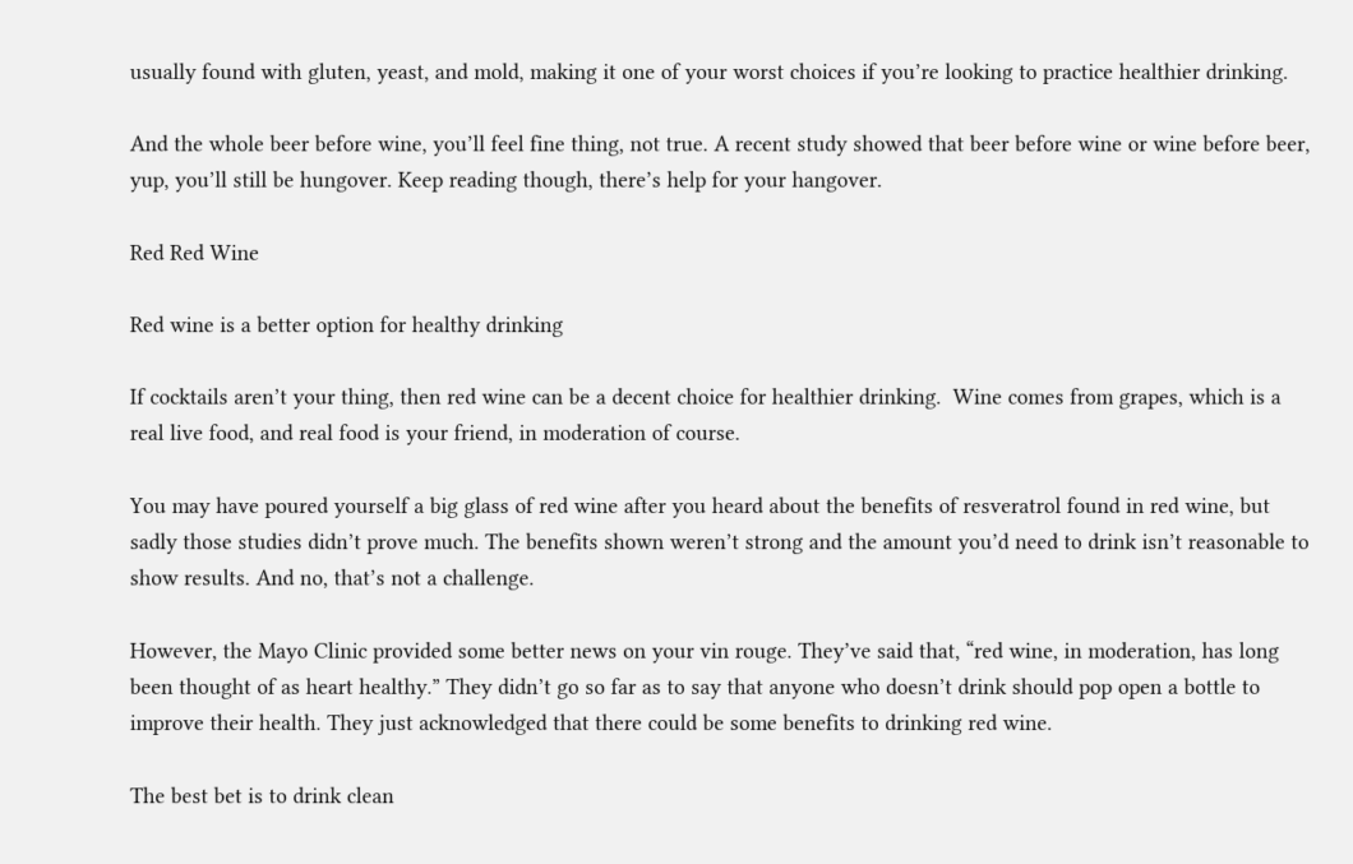usually found with gluten, yeast, and mold, making it one of your worst choices if you’re looking to practice healthier drinking.

And the whole beer before wine, you’ll feel fine thing, not true. A recent study showed that beer before wine or wine before beer, yup, you’ll still be hungover. Keep reading though, there’s help for your hangover.

Red Red Wine

Red wine is a better option for healthy drinking

If cocktails aren’t your thing, then red wine can be a decent choice for healthier drinking.  Wine comes from grapes, which is a real live food, and real food is your friend, in moderation of course.

You may have poured yourself a big glass of red wine after you heard about the benefits of resveratrol found in red wine, but sadly those studies didn’t prove much. The benefits shown weren’t strong and the amount you’d need to drink isn’t reasonable to show results. And no, that’s not a challenge.

However, the Mayo Clinic provided some better news on your vin rouge. They’ve said that, “red wine, in moderation, has long been thought of as heart healthy.” They didn’t go so far as to say that anyone who doesn’t drink should pop open a bottle to improve their health. They just acknowledged that there could be some benefits to drinking red wine.

The best bet is to drink clean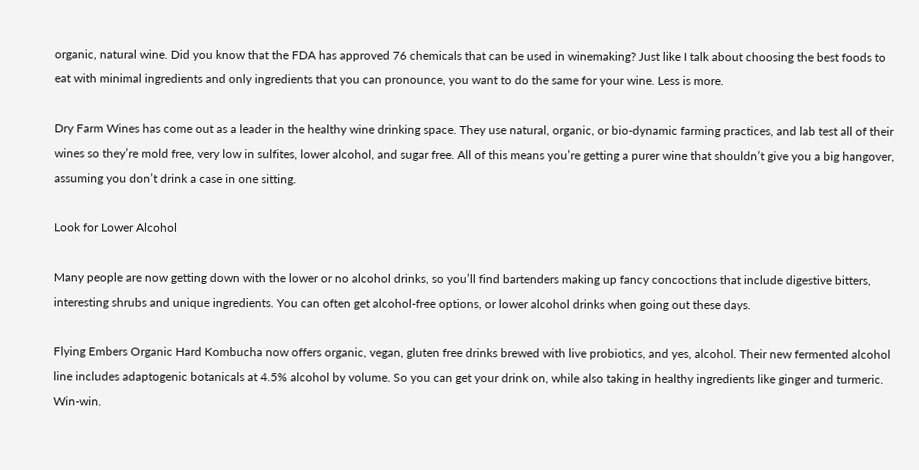organic, natural wine. Did you know that the FDA has approved 76 chemicals that can be used in winemaking? Just like I talk about choosing the best foods to eat with minimal ingredients and only ingredients that you can pronounce, you want to do the same for your wine. Less is more.

Dry Farm Wines has come out as a leader in the healthy wine drinking space. They use natural, organic, or bio-dynamic farming practices, and lab test all of their wines so they’re mold free, very low in sulfites, lower alcohol, and sugar free. All of this means you’re getting a purer wine that shouldn’t give you a big hangover, assuming you don’t drink a case in one sitting.

Look for Lower Alcohol

Many people are now getting down with the lower or no alcohol drinks, so you’ll find bartenders making up fancy concoctions that include digestive bitters, interesting shrubs and unique ingredients. You can often get alcohol-free options, or lower alcohol drinks when going out these days.

Flying Embers Organic Hard Kombucha now offers organic, vegan, gluten free drinks brewed with live probiotics, and yes, alcohol. Their new fermented alcohol line includes adaptogenic botanicals at 4.5% alcohol by volume. So you can get your drink on, while also taking in healthy ingredients like ginger and turmeric. Win-win.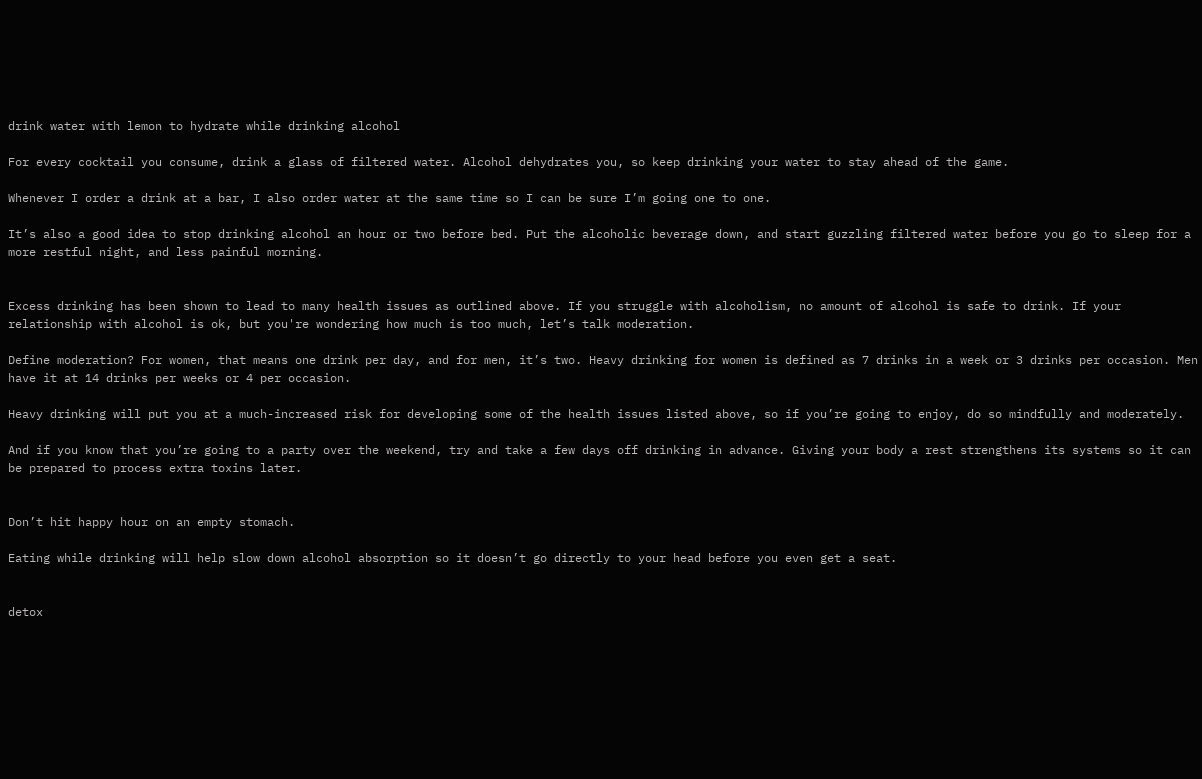drink water with lemon to hydrate while drinking alcohol

For every cocktail you consume, drink a glass of filtered water. Alcohol dehydrates you, so keep drinking your water to stay ahead of the game.

Whenever I order a drink at a bar, I also order water at the same time so I can be sure I’m going one to one.

It’s also a good idea to stop drinking alcohol an hour or two before bed. Put the alcoholic beverage down, and start guzzling filtered water before you go to sleep for a more restful night, and less painful morning.


Excess drinking has been shown to lead to many health issues as outlined above. If you struggle with alcoholism, no amount of alcohol is safe to drink. If your relationship with alcohol is ok, but you're wondering how much is too much, let’s talk moderation.

Define moderation? For women, that means one drink per day, and for men, it’s two. Heavy drinking for women is defined as 7 drinks in a week or 3 drinks per occasion. Men have it at 14 drinks per weeks or 4 per occasion.

Heavy drinking will put you at a much-increased risk for developing some of the health issues listed above, so if you’re going to enjoy, do so mindfully and moderately.

And if you know that you’re going to a party over the weekend, try and take a few days off drinking in advance. Giving your body a rest strengthens its systems so it can be prepared to process extra toxins later.


Don’t hit happy hour on an empty stomach.

Eating while drinking will help slow down alcohol absorption so it doesn’t go directly to your head before you even get a seat.


detox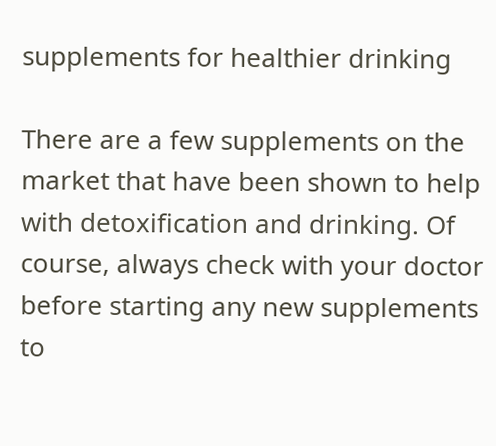supplements for healthier drinking

There are a few supplements on the market that have been shown to help with detoxification and drinking. Of course, always check with your doctor before starting any new supplements to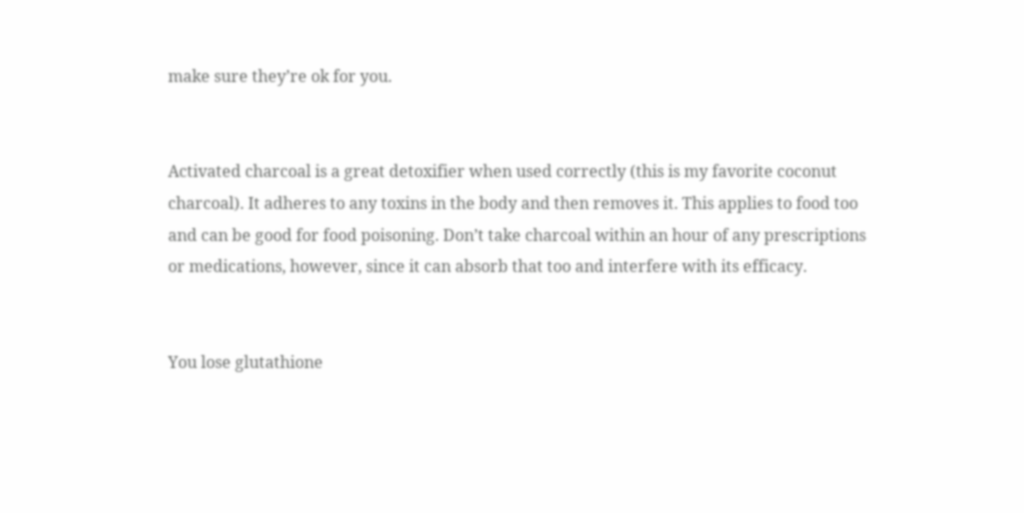make sure they’re ok for you.


Activated charcoal is a great detoxifier when used correctly (this is my favorite coconut charcoal). It adheres to any toxins in the body and then removes it. This applies to food too and can be good for food poisoning. Don’t take charcoal within an hour of any prescriptions or medications, however, since it can absorb that too and interfere with its efficacy.


You lose glutathione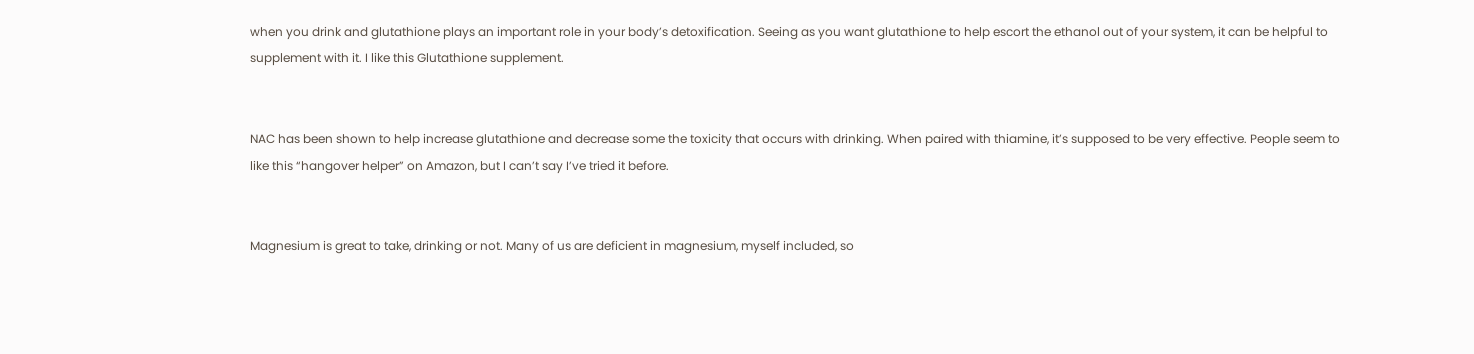when you drink and glutathione plays an important role in your body’s detoxification. Seeing as you want glutathione to help escort the ethanol out of your system, it can be helpful to supplement with it. I like this Glutathione supplement.


NAC has been shown to help increase glutathione and decrease some the toxicity that occurs with drinking. When paired with thiamine, it’s supposed to be very effective. People seem to like this “hangover helper” on Amazon, but I can’t say I’ve tried it before.


Magnesium is great to take, drinking or not. Many of us are deficient in magnesium, myself included, so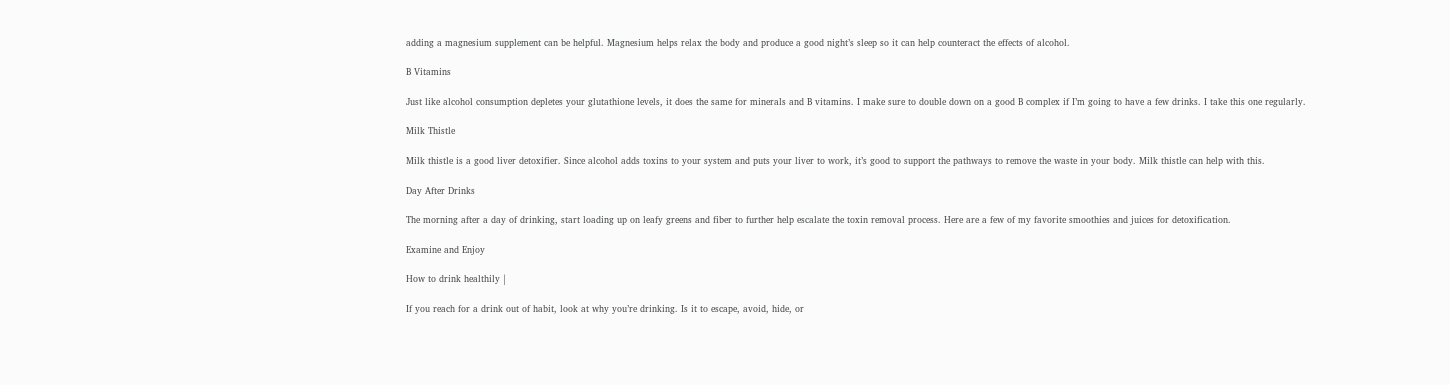adding a magnesium supplement can be helpful. Magnesium helps relax the body and produce a good night’s sleep so it can help counteract the effects of alcohol.

B Vitamins

Just like alcohol consumption depletes your glutathione levels, it does the same for minerals and B vitamins. I make sure to double down on a good B complex if I’m going to have a few drinks. I take this one regularly.

Milk Thistle

Milk thistle is a good liver detoxifier. Since alcohol adds toxins to your system and puts your liver to work, it’s good to support the pathways to remove the waste in your body. Milk thistle can help with this.

Day After Drinks

The morning after a day of drinking, start loading up on leafy greens and fiber to further help escalate the toxin removal process. Here are a few of my favorite smoothies and juices for detoxification.

Examine and Enjoy

How to drink healthily |

If you reach for a drink out of habit, look at why you’re drinking. Is it to escape, avoid, hide, or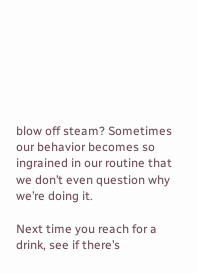blow off steam? Sometimes our behavior becomes so ingrained in our routine that we don’t even question why we’re doing it.

Next time you reach for a drink, see if there’s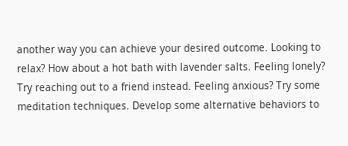another way you can achieve your desired outcome. Looking to relax? How about a hot bath with lavender salts. Feeling lonely? Try reaching out to a friend instead. Feeling anxious? Try some meditation techniques. Develop some alternative behaviors to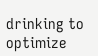drinking to optimize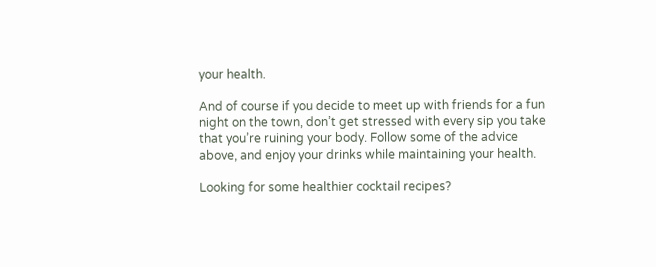your health.

And of course if you decide to meet up with friends for a fun night on the town, don’t get stressed with every sip you take that you’re ruining your body. Follow some of the advice above, and enjoy your drinks while maintaining your health.

Looking for some healthier cocktail recipes?